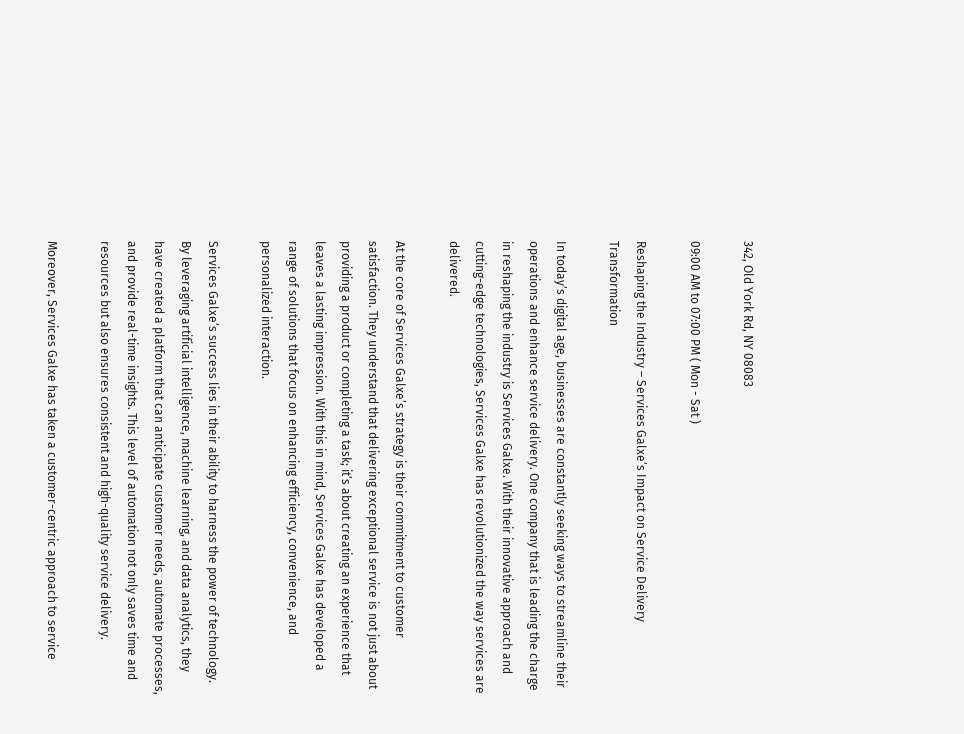342, Old York Rd, NY 08083

09:00 AM to 07:00 PM ( Mon - Sat )

Reshaping the Industry – Services Galxe’s Impact on Service Delivery Transformation

In today’s digital age, businesses are constantly seeking ways to streamline their operations and enhance service delivery. One company that is leading the charge in reshaping the industry is Services Galxe. With their innovative approach and cutting-edge technologies, Services Galxe has revolutionized the way services are delivered.

At the core of Services Galxe’s strategy is their commitment to customer satisfaction. They understand that delivering exceptional service is not just about providing a product or completing a task; it’s about creating an experience that leaves a lasting impression. With this in mind, Services Galxe has developed a range of solutions that focus on enhancing efficiency, convenience, and personalized interaction.

Services Galxe’s success lies in their ability to harness the power of technology. By leveraging artificial intelligence, machine learning, and data analytics, they have created a platform that can anticipate customer needs, automate processes, and provide real-time insights. This level of automation not only saves time and resources but also ensures consistent and high-quality service delivery.

Moreover, Services Galxe has taken a customer-centric approach to service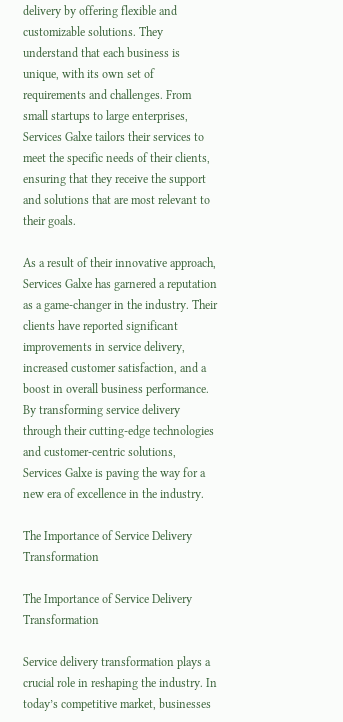delivery by offering flexible and customizable solutions. They understand that each business is unique, with its own set of requirements and challenges. From small startups to large enterprises, Services Galxe tailors their services to meet the specific needs of their clients, ensuring that they receive the support and solutions that are most relevant to their goals.

As a result of their innovative approach, Services Galxe has garnered a reputation as a game-changer in the industry. Their clients have reported significant improvements in service delivery, increased customer satisfaction, and a boost in overall business performance. By transforming service delivery through their cutting-edge technologies and customer-centric solutions, Services Galxe is paving the way for a new era of excellence in the industry.

The Importance of Service Delivery Transformation

The Importance of Service Delivery Transformation

Service delivery transformation plays a crucial role in reshaping the industry. In today’s competitive market, businesses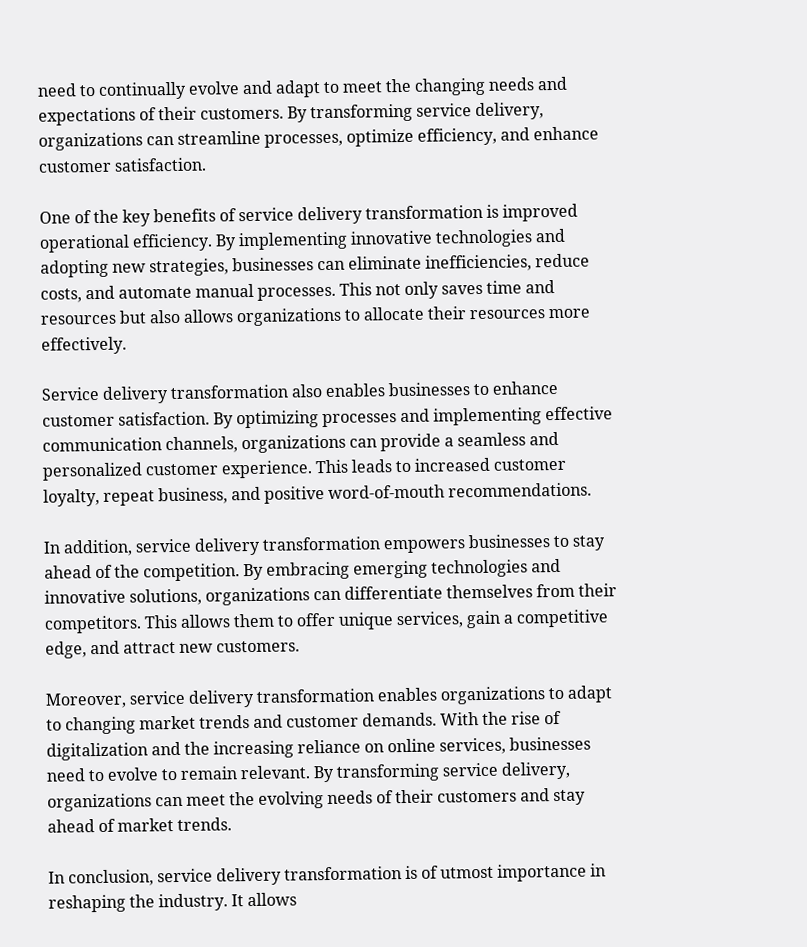need to continually evolve and adapt to meet the changing needs and expectations of their customers. By transforming service delivery, organizations can streamline processes, optimize efficiency, and enhance customer satisfaction.

One of the key benefits of service delivery transformation is improved operational efficiency. By implementing innovative technologies and adopting new strategies, businesses can eliminate inefficiencies, reduce costs, and automate manual processes. This not only saves time and resources but also allows organizations to allocate their resources more effectively.

Service delivery transformation also enables businesses to enhance customer satisfaction. By optimizing processes and implementing effective communication channels, organizations can provide a seamless and personalized customer experience. This leads to increased customer loyalty, repeat business, and positive word-of-mouth recommendations.

In addition, service delivery transformation empowers businesses to stay ahead of the competition. By embracing emerging technologies and innovative solutions, organizations can differentiate themselves from their competitors. This allows them to offer unique services, gain a competitive edge, and attract new customers.

Moreover, service delivery transformation enables organizations to adapt to changing market trends and customer demands. With the rise of digitalization and the increasing reliance on online services, businesses need to evolve to remain relevant. By transforming service delivery, organizations can meet the evolving needs of their customers and stay ahead of market trends.

In conclusion, service delivery transformation is of utmost importance in reshaping the industry. It allows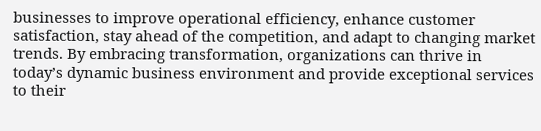businesses to improve operational efficiency, enhance customer satisfaction, stay ahead of the competition, and adapt to changing market trends. By embracing transformation, organizations can thrive in today’s dynamic business environment and provide exceptional services to their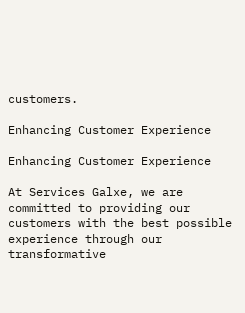customers.

Enhancing Customer Experience

Enhancing Customer Experience

At Services Galxe, we are committed to providing our customers with the best possible experience through our transformative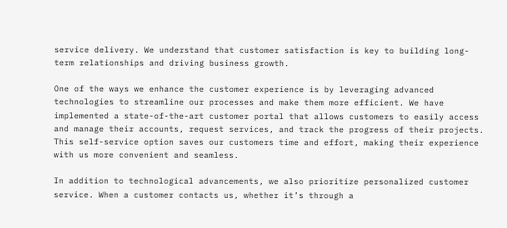service delivery. We understand that customer satisfaction is key to building long-term relationships and driving business growth.

One of the ways we enhance the customer experience is by leveraging advanced technologies to streamline our processes and make them more efficient. We have implemented a state-of-the-art customer portal that allows customers to easily access and manage their accounts, request services, and track the progress of their projects. This self-service option saves our customers time and effort, making their experience with us more convenient and seamless.

In addition to technological advancements, we also prioritize personalized customer service. When a customer contacts us, whether it’s through a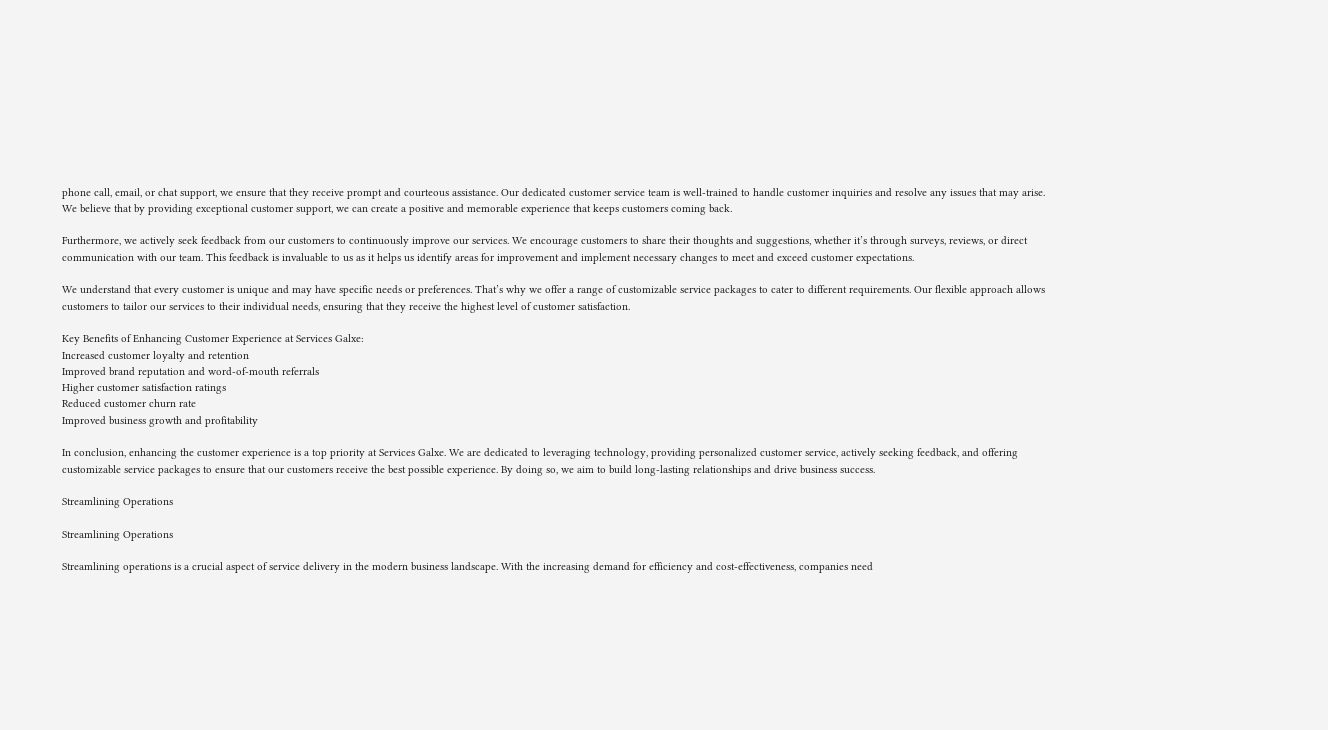phone call, email, or chat support, we ensure that they receive prompt and courteous assistance. Our dedicated customer service team is well-trained to handle customer inquiries and resolve any issues that may arise. We believe that by providing exceptional customer support, we can create a positive and memorable experience that keeps customers coming back.

Furthermore, we actively seek feedback from our customers to continuously improve our services. We encourage customers to share their thoughts and suggestions, whether it’s through surveys, reviews, or direct communication with our team. This feedback is invaluable to us as it helps us identify areas for improvement and implement necessary changes to meet and exceed customer expectations.

We understand that every customer is unique and may have specific needs or preferences. That’s why we offer a range of customizable service packages to cater to different requirements. Our flexible approach allows customers to tailor our services to their individual needs, ensuring that they receive the highest level of customer satisfaction.

Key Benefits of Enhancing Customer Experience at Services Galxe:
Increased customer loyalty and retention
Improved brand reputation and word-of-mouth referrals
Higher customer satisfaction ratings
Reduced customer churn rate
Improved business growth and profitability

In conclusion, enhancing the customer experience is a top priority at Services Galxe. We are dedicated to leveraging technology, providing personalized customer service, actively seeking feedback, and offering customizable service packages to ensure that our customers receive the best possible experience. By doing so, we aim to build long-lasting relationships and drive business success.

Streamlining Operations

Streamlining Operations

Streamlining operations is a crucial aspect of service delivery in the modern business landscape. With the increasing demand for efficiency and cost-effectiveness, companies need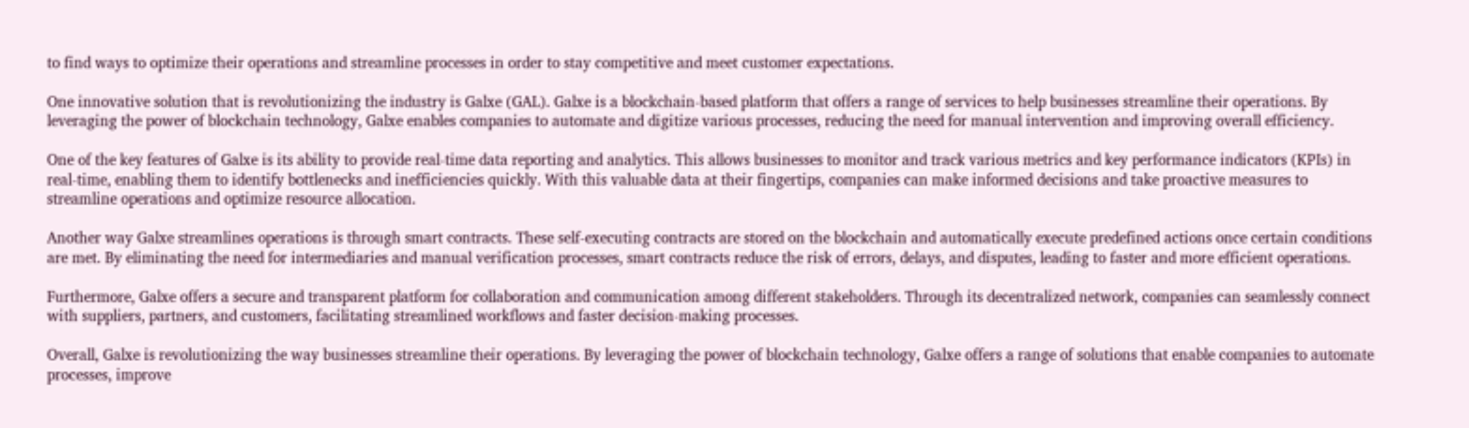to find ways to optimize their operations and streamline processes in order to stay competitive and meet customer expectations.

One innovative solution that is revolutionizing the industry is Galxe (GAL). Galxe is a blockchain-based platform that offers a range of services to help businesses streamline their operations. By leveraging the power of blockchain technology, Galxe enables companies to automate and digitize various processes, reducing the need for manual intervention and improving overall efficiency.

One of the key features of Galxe is its ability to provide real-time data reporting and analytics. This allows businesses to monitor and track various metrics and key performance indicators (KPIs) in real-time, enabling them to identify bottlenecks and inefficiencies quickly. With this valuable data at their fingertips, companies can make informed decisions and take proactive measures to streamline operations and optimize resource allocation.

Another way Galxe streamlines operations is through smart contracts. These self-executing contracts are stored on the blockchain and automatically execute predefined actions once certain conditions are met. By eliminating the need for intermediaries and manual verification processes, smart contracts reduce the risk of errors, delays, and disputes, leading to faster and more efficient operations.

Furthermore, Galxe offers a secure and transparent platform for collaboration and communication among different stakeholders. Through its decentralized network, companies can seamlessly connect with suppliers, partners, and customers, facilitating streamlined workflows and faster decision-making processes.

Overall, Galxe is revolutionizing the way businesses streamline their operations. By leveraging the power of blockchain technology, Galxe offers a range of solutions that enable companies to automate processes, improve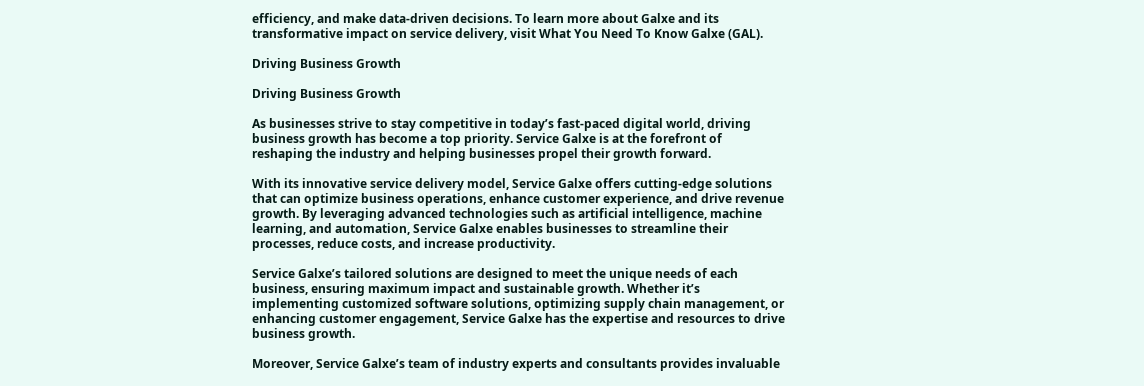efficiency, and make data-driven decisions. To learn more about Galxe and its transformative impact on service delivery, visit What You Need To Know Galxe (GAL).

Driving Business Growth

Driving Business Growth

As businesses strive to stay competitive in today’s fast-paced digital world, driving business growth has become a top priority. Service Galxe is at the forefront of reshaping the industry and helping businesses propel their growth forward.

With its innovative service delivery model, Service Galxe offers cutting-edge solutions that can optimize business operations, enhance customer experience, and drive revenue growth. By leveraging advanced technologies such as artificial intelligence, machine learning, and automation, Service Galxe enables businesses to streamline their processes, reduce costs, and increase productivity.

Service Galxe’s tailored solutions are designed to meet the unique needs of each business, ensuring maximum impact and sustainable growth. Whether it’s implementing customized software solutions, optimizing supply chain management, or enhancing customer engagement, Service Galxe has the expertise and resources to drive business growth.

Moreover, Service Galxe’s team of industry experts and consultants provides invaluable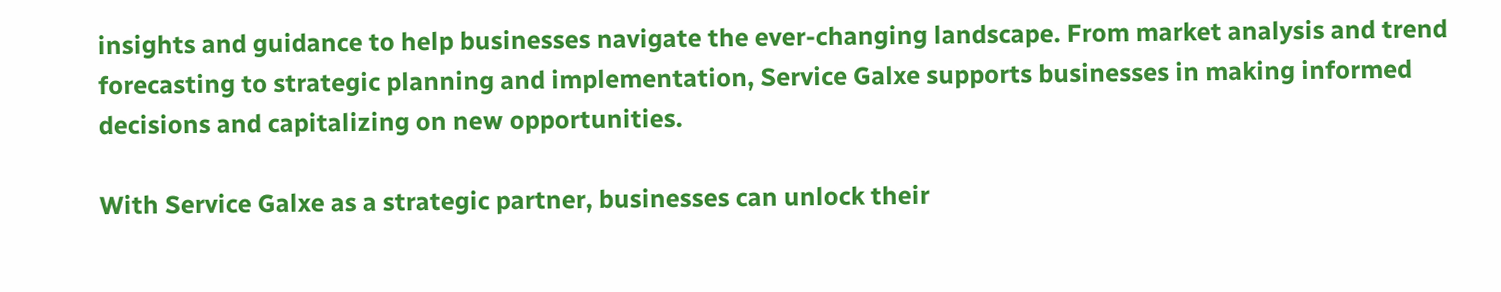insights and guidance to help businesses navigate the ever-changing landscape. From market analysis and trend forecasting to strategic planning and implementation, Service Galxe supports businesses in making informed decisions and capitalizing on new opportunities.

With Service Galxe as a strategic partner, businesses can unlock their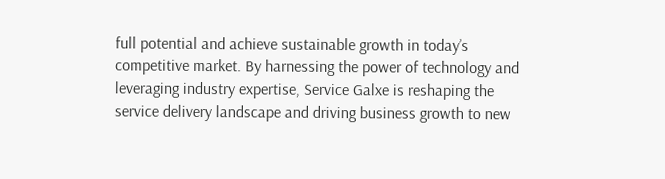full potential and achieve sustainable growth in today’s competitive market. By harnessing the power of technology and leveraging industry expertise, Service Galxe is reshaping the service delivery landscape and driving business growth to new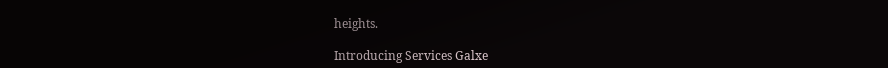heights.

Introducing Services Galxe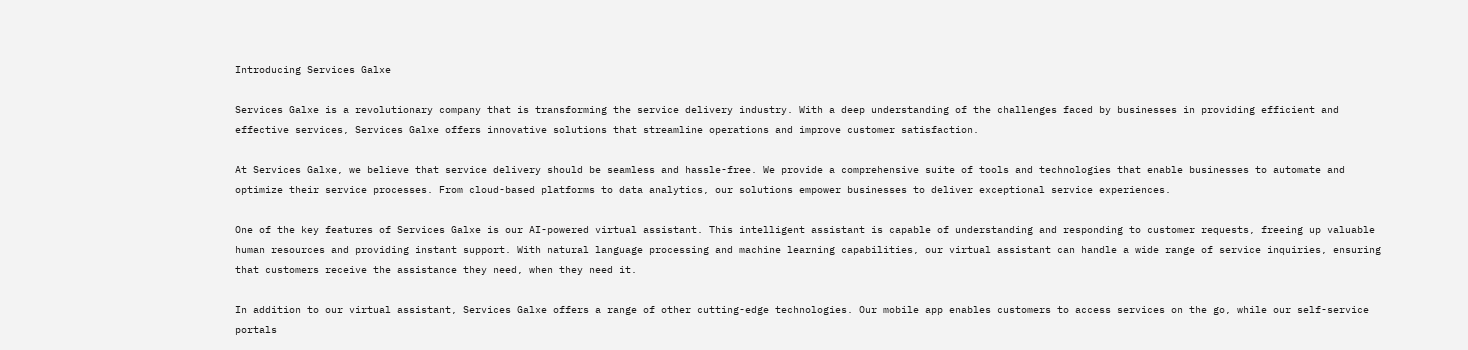Introducing Services Galxe

Services Galxe is a revolutionary company that is transforming the service delivery industry. With a deep understanding of the challenges faced by businesses in providing efficient and effective services, Services Galxe offers innovative solutions that streamline operations and improve customer satisfaction.

At Services Galxe, we believe that service delivery should be seamless and hassle-free. We provide a comprehensive suite of tools and technologies that enable businesses to automate and optimize their service processes. From cloud-based platforms to data analytics, our solutions empower businesses to deliver exceptional service experiences.

One of the key features of Services Galxe is our AI-powered virtual assistant. This intelligent assistant is capable of understanding and responding to customer requests, freeing up valuable human resources and providing instant support. With natural language processing and machine learning capabilities, our virtual assistant can handle a wide range of service inquiries, ensuring that customers receive the assistance they need, when they need it.

In addition to our virtual assistant, Services Galxe offers a range of other cutting-edge technologies. Our mobile app enables customers to access services on the go, while our self-service portals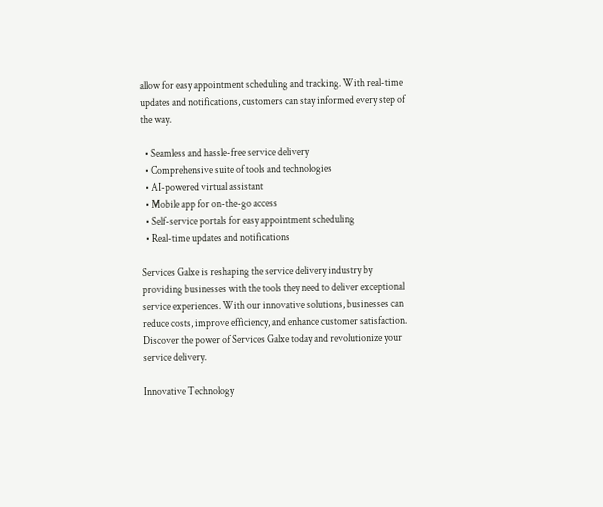allow for easy appointment scheduling and tracking. With real-time updates and notifications, customers can stay informed every step of the way.

  • Seamless and hassle-free service delivery
  • Comprehensive suite of tools and technologies
  • AI-powered virtual assistant
  • Mobile app for on-the-go access
  • Self-service portals for easy appointment scheduling
  • Real-time updates and notifications

Services Galxe is reshaping the service delivery industry by providing businesses with the tools they need to deliver exceptional service experiences. With our innovative solutions, businesses can reduce costs, improve efficiency, and enhance customer satisfaction. Discover the power of Services Galxe today and revolutionize your service delivery.

Innovative Technology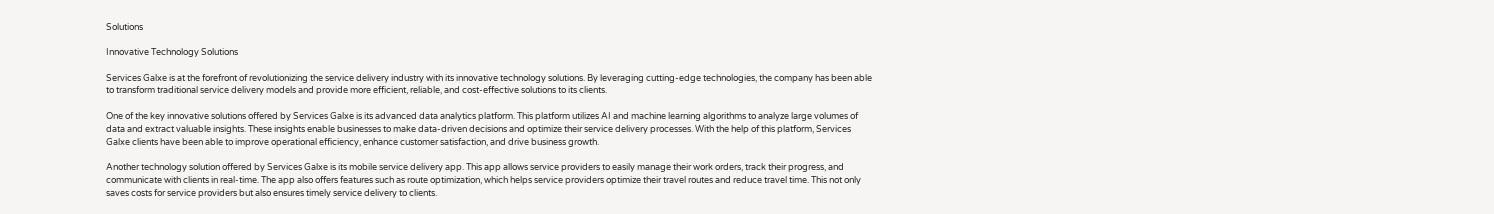Solutions

Innovative Technology Solutions

Services Galxe is at the forefront of revolutionizing the service delivery industry with its innovative technology solutions. By leveraging cutting-edge technologies, the company has been able to transform traditional service delivery models and provide more efficient, reliable, and cost-effective solutions to its clients.

One of the key innovative solutions offered by Services Galxe is its advanced data analytics platform. This platform utilizes AI and machine learning algorithms to analyze large volumes of data and extract valuable insights. These insights enable businesses to make data-driven decisions and optimize their service delivery processes. With the help of this platform, Services Galxe clients have been able to improve operational efficiency, enhance customer satisfaction, and drive business growth.

Another technology solution offered by Services Galxe is its mobile service delivery app. This app allows service providers to easily manage their work orders, track their progress, and communicate with clients in real-time. The app also offers features such as route optimization, which helps service providers optimize their travel routes and reduce travel time. This not only saves costs for service providers but also ensures timely service delivery to clients.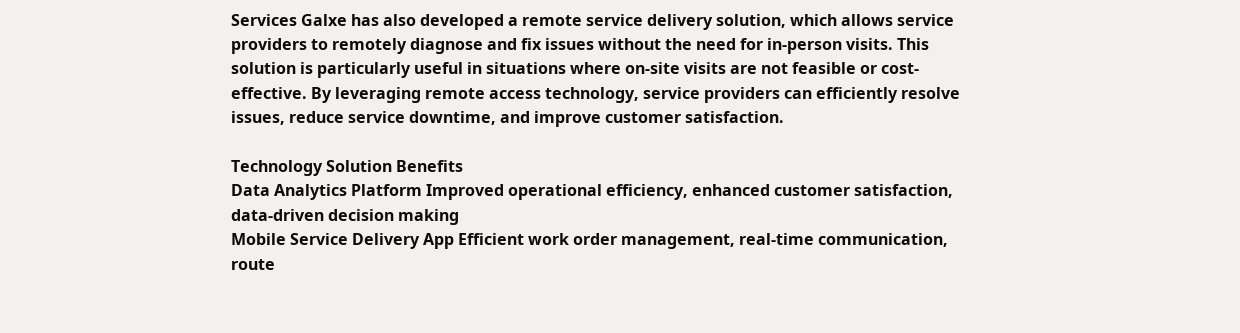Services Galxe has also developed a remote service delivery solution, which allows service providers to remotely diagnose and fix issues without the need for in-person visits. This solution is particularly useful in situations where on-site visits are not feasible or cost-effective. By leveraging remote access technology, service providers can efficiently resolve issues, reduce service downtime, and improve customer satisfaction.

Technology Solution Benefits
Data Analytics Platform Improved operational efficiency, enhanced customer satisfaction, data-driven decision making
Mobile Service Delivery App Efficient work order management, real-time communication, route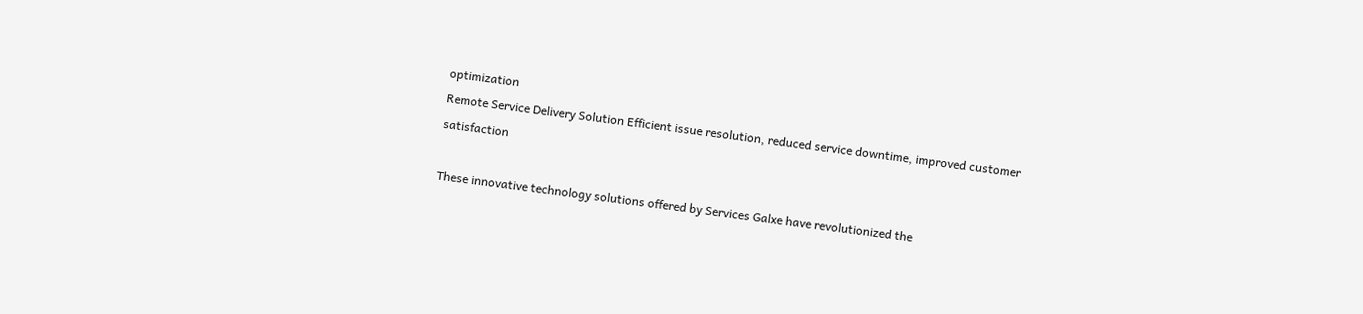optimization
Remote Service Delivery Solution Efficient issue resolution, reduced service downtime, improved customer satisfaction

These innovative technology solutions offered by Services Galxe have revolutionized the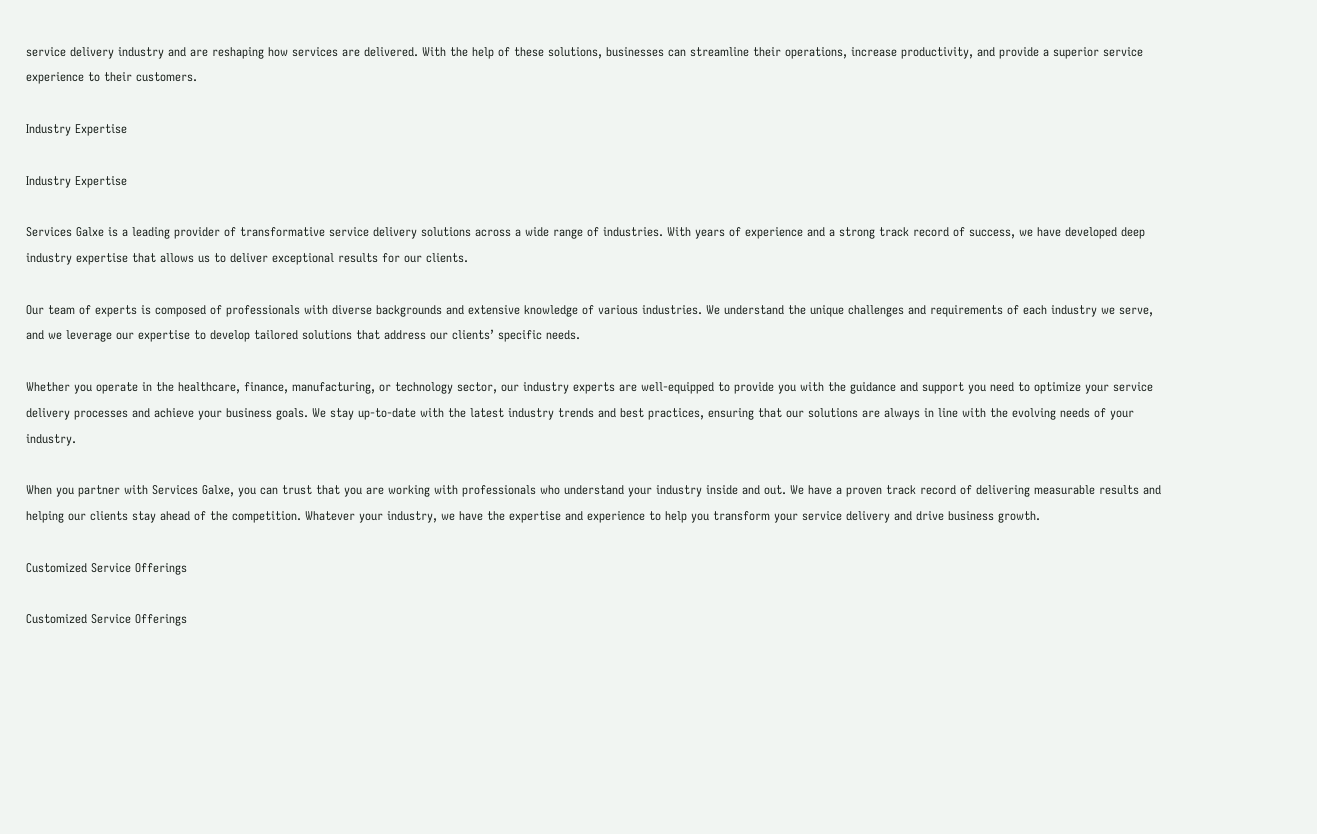service delivery industry and are reshaping how services are delivered. With the help of these solutions, businesses can streamline their operations, increase productivity, and provide a superior service experience to their customers.

Industry Expertise

Industry Expertise

Services Galxe is a leading provider of transformative service delivery solutions across a wide range of industries. With years of experience and a strong track record of success, we have developed deep industry expertise that allows us to deliver exceptional results for our clients.

Our team of experts is composed of professionals with diverse backgrounds and extensive knowledge of various industries. We understand the unique challenges and requirements of each industry we serve, and we leverage our expertise to develop tailored solutions that address our clients’ specific needs.

Whether you operate in the healthcare, finance, manufacturing, or technology sector, our industry experts are well-equipped to provide you with the guidance and support you need to optimize your service delivery processes and achieve your business goals. We stay up-to-date with the latest industry trends and best practices, ensuring that our solutions are always in line with the evolving needs of your industry.

When you partner with Services Galxe, you can trust that you are working with professionals who understand your industry inside and out. We have a proven track record of delivering measurable results and helping our clients stay ahead of the competition. Whatever your industry, we have the expertise and experience to help you transform your service delivery and drive business growth.

Customized Service Offerings

Customized Service Offerings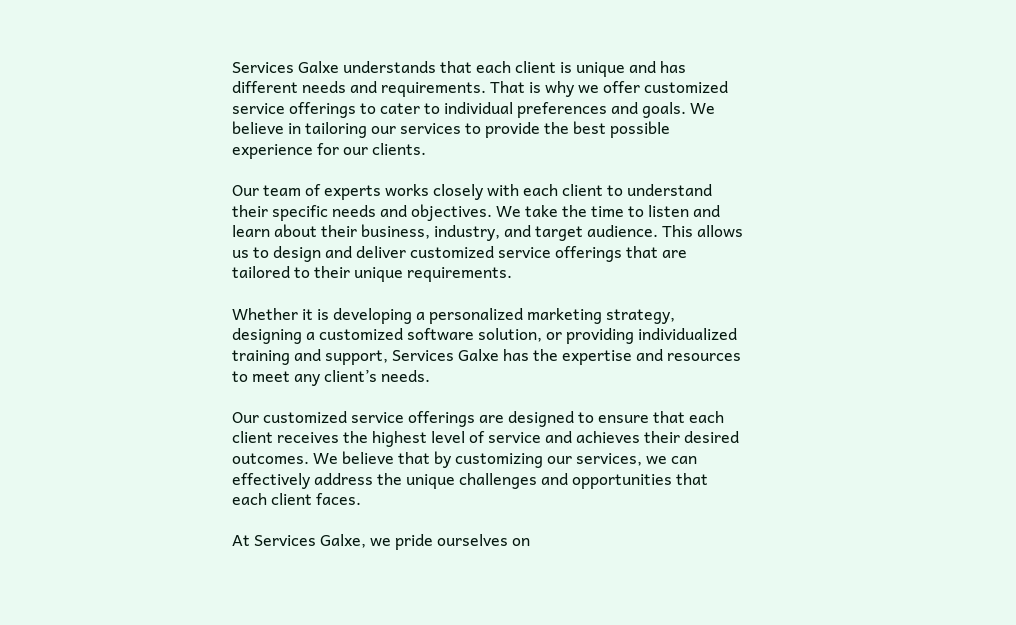Services Galxe understands that each client is unique and has different needs and requirements. That is why we offer customized service offerings to cater to individual preferences and goals. We believe in tailoring our services to provide the best possible experience for our clients.

Our team of experts works closely with each client to understand their specific needs and objectives. We take the time to listen and learn about their business, industry, and target audience. This allows us to design and deliver customized service offerings that are tailored to their unique requirements.

Whether it is developing a personalized marketing strategy, designing a customized software solution, or providing individualized training and support, Services Galxe has the expertise and resources to meet any client’s needs.

Our customized service offerings are designed to ensure that each client receives the highest level of service and achieves their desired outcomes. We believe that by customizing our services, we can effectively address the unique challenges and opportunities that each client faces.

At Services Galxe, we pride ourselves on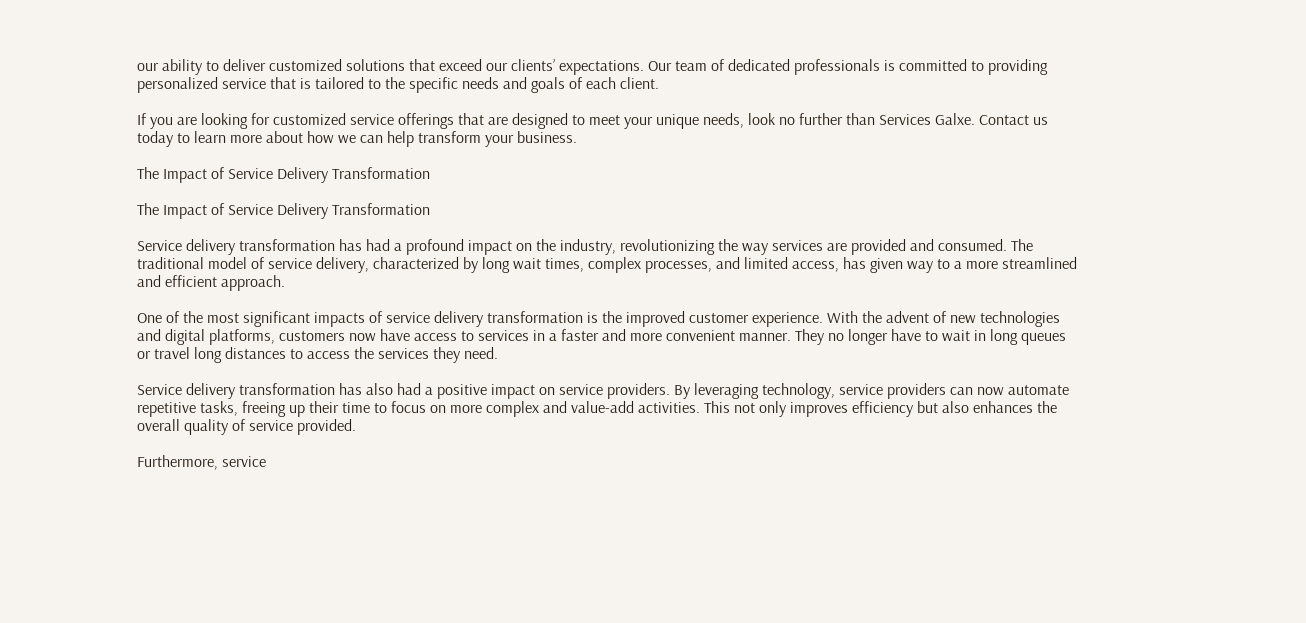our ability to deliver customized solutions that exceed our clients’ expectations. Our team of dedicated professionals is committed to providing personalized service that is tailored to the specific needs and goals of each client.

If you are looking for customized service offerings that are designed to meet your unique needs, look no further than Services Galxe. Contact us today to learn more about how we can help transform your business.

The Impact of Service Delivery Transformation

The Impact of Service Delivery Transformation

Service delivery transformation has had a profound impact on the industry, revolutionizing the way services are provided and consumed. The traditional model of service delivery, characterized by long wait times, complex processes, and limited access, has given way to a more streamlined and efficient approach.

One of the most significant impacts of service delivery transformation is the improved customer experience. With the advent of new technologies and digital platforms, customers now have access to services in a faster and more convenient manner. They no longer have to wait in long queues or travel long distances to access the services they need.

Service delivery transformation has also had a positive impact on service providers. By leveraging technology, service providers can now automate repetitive tasks, freeing up their time to focus on more complex and value-add activities. This not only improves efficiency but also enhances the overall quality of service provided.

Furthermore, service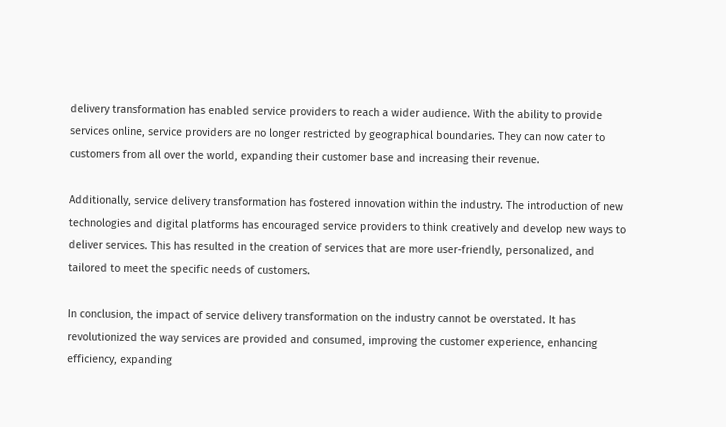delivery transformation has enabled service providers to reach a wider audience. With the ability to provide services online, service providers are no longer restricted by geographical boundaries. They can now cater to customers from all over the world, expanding their customer base and increasing their revenue.

Additionally, service delivery transformation has fostered innovation within the industry. The introduction of new technologies and digital platforms has encouraged service providers to think creatively and develop new ways to deliver services. This has resulted in the creation of services that are more user-friendly, personalized, and tailored to meet the specific needs of customers.

In conclusion, the impact of service delivery transformation on the industry cannot be overstated. It has revolutionized the way services are provided and consumed, improving the customer experience, enhancing efficiency, expanding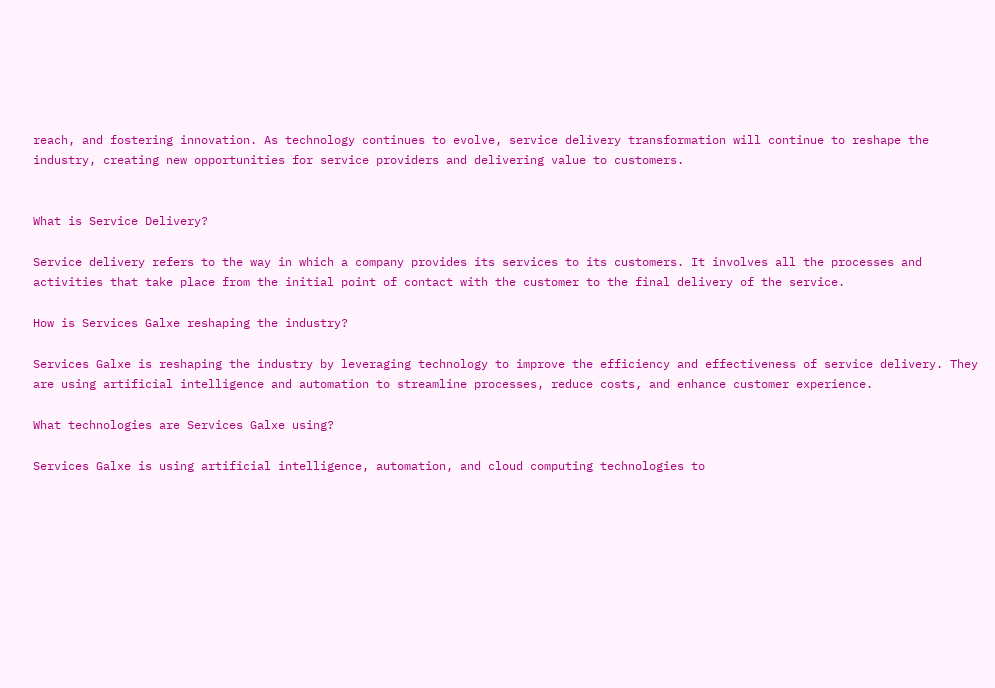reach, and fostering innovation. As technology continues to evolve, service delivery transformation will continue to reshape the industry, creating new opportunities for service providers and delivering value to customers.


What is Service Delivery?

Service delivery refers to the way in which a company provides its services to its customers. It involves all the processes and activities that take place from the initial point of contact with the customer to the final delivery of the service.

How is Services Galxe reshaping the industry?

Services Galxe is reshaping the industry by leveraging technology to improve the efficiency and effectiveness of service delivery. They are using artificial intelligence and automation to streamline processes, reduce costs, and enhance customer experience.

What technologies are Services Galxe using?

Services Galxe is using artificial intelligence, automation, and cloud computing technologies to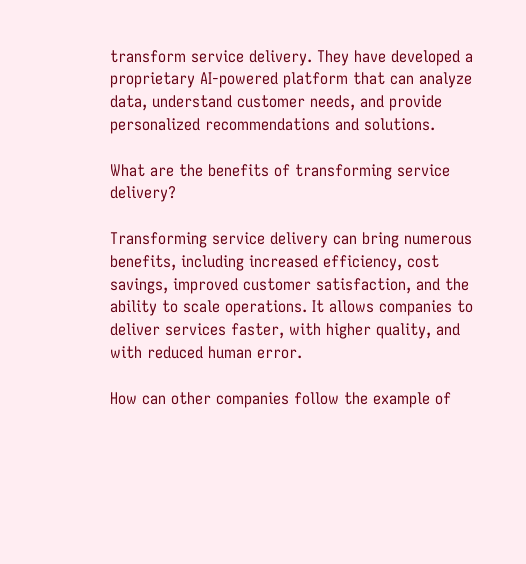transform service delivery. They have developed a proprietary AI-powered platform that can analyze data, understand customer needs, and provide personalized recommendations and solutions.

What are the benefits of transforming service delivery?

Transforming service delivery can bring numerous benefits, including increased efficiency, cost savings, improved customer satisfaction, and the ability to scale operations. It allows companies to deliver services faster, with higher quality, and with reduced human error.

How can other companies follow the example of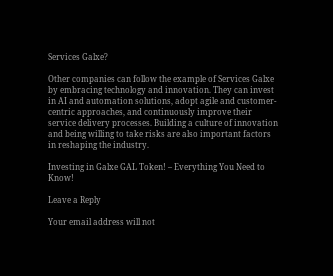Services Galxe?

Other companies can follow the example of Services Galxe by embracing technology and innovation. They can invest in AI and automation solutions, adopt agile and customer-centric approaches, and continuously improve their service delivery processes. Building a culture of innovation and being willing to take risks are also important factors in reshaping the industry.

Investing in Galxe GAL Token! – Everything You Need to Know!

Leave a Reply

Your email address will not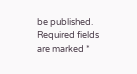be published. Required fields are marked *